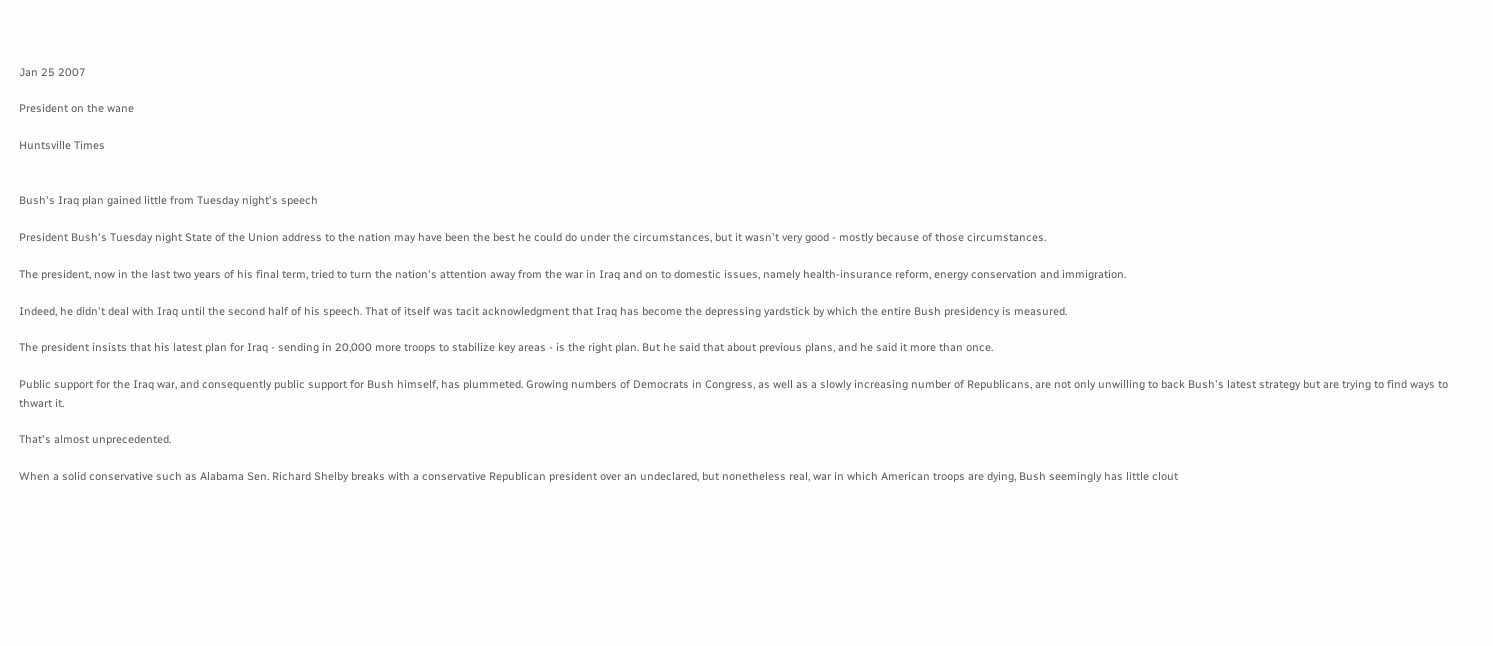Jan 25 2007

President on the wane

Huntsville Times


Bush's Iraq plan gained little from Tuesday night's speech

President Bush's Tuesday night State of the Union address to the nation may have been the best he could do under the circumstances, but it wasn't very good - mostly because of those circumstances.

The president, now in the last two years of his final term, tried to turn the nation's attention away from the war in Iraq and on to domestic issues, namely health-insurance reform, energy conservation and immigration.

Indeed, he didn't deal with Iraq until the second half of his speech. That of itself was tacit acknowledgment that Iraq has become the depressing yardstick by which the entire Bush presidency is measured.

The president insists that his latest plan for Iraq - sending in 20,000 more troops to stabilize key areas - is the right plan. But he said that about previous plans, and he said it more than once.

Public support for the Iraq war, and consequently public support for Bush himself, has plummeted. Growing numbers of Democrats in Congress, as well as a slowly increasing number of Republicans, are not only unwilling to back Bush's latest strategy but are trying to find ways to thwart it.

That's almost unprecedented.

When a solid conservative such as Alabama Sen. Richard Shelby breaks with a conservative Republican president over an undeclared, but nonetheless real, war in which American troops are dying, Bush seemingly has little clout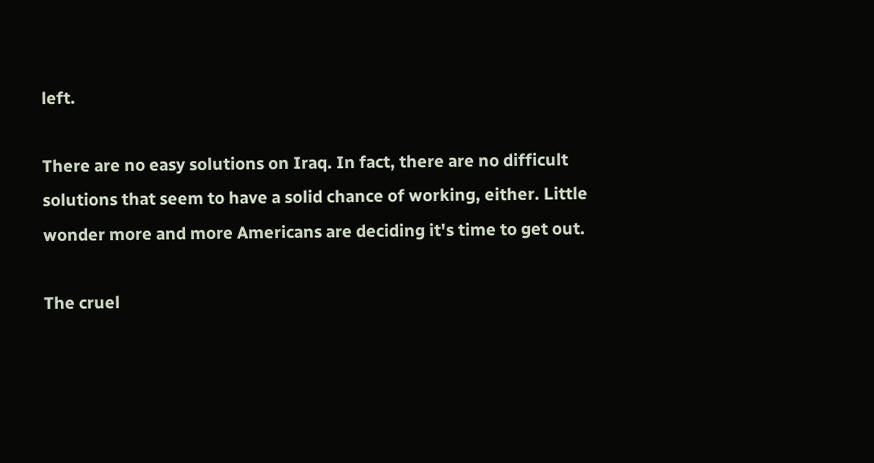left.

There are no easy solutions on Iraq. In fact, there are no difficult solutions that seem to have a solid chance of working, either. Little wonder more and more Americans are deciding it's time to get out.

The cruel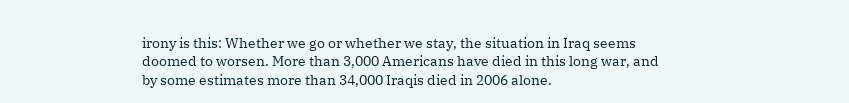irony is this: Whether we go or whether we stay, the situation in Iraq seems doomed to worsen. More than 3,000 Americans have died in this long war, and by some estimates more than 34,000 Iraqis died in 2006 alone.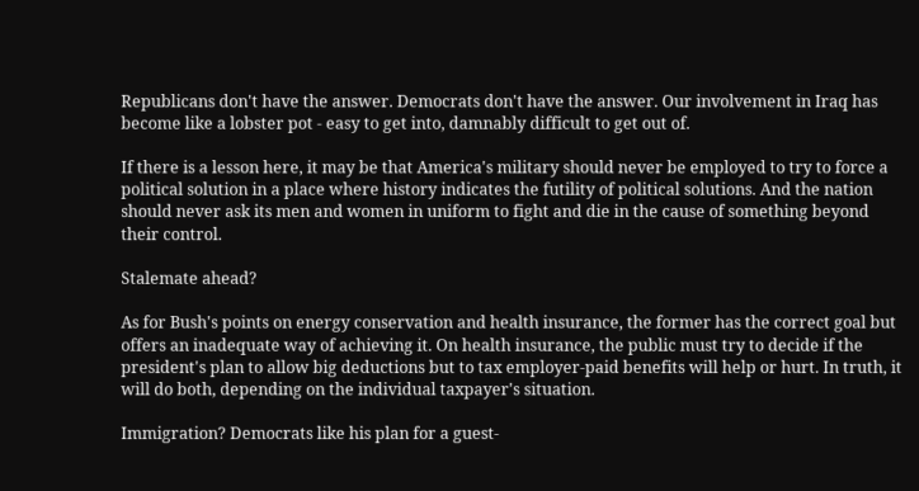Republicans don't have the answer. Democrats don't have the answer. Our involvement in Iraq has become like a lobster pot - easy to get into, damnably difficult to get out of.

If there is a lesson here, it may be that America's military should never be employed to try to force a political solution in a place where history indicates the futility of political solutions. And the nation should never ask its men and women in uniform to fight and die in the cause of something beyond their control.

Stalemate ahead?

As for Bush's points on energy conservation and health insurance, the former has the correct goal but offers an inadequate way of achieving it. On health insurance, the public must try to decide if the president's plan to allow big deductions but to tax employer-paid benefits will help or hurt. In truth, it will do both, depending on the individual taxpayer's situation.

Immigration? Democrats like his plan for a guest-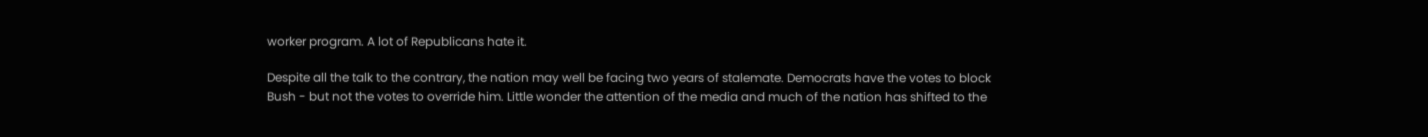worker program. A lot of Republicans hate it.

Despite all the talk to the contrary, the nation may well be facing two years of stalemate. Democrats have the votes to block Bush - but not the votes to override him. Little wonder the attention of the media and much of the nation has shifted to the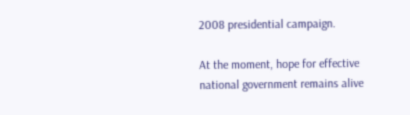2008 presidential campaign.

At the moment, hope for effective national government remains alive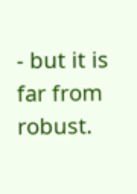- but it is far from robust.